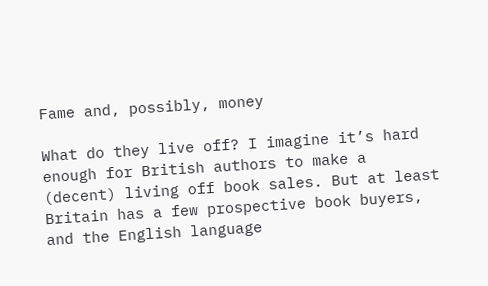Fame and, possibly, money

What do they live off? I imagine it’s hard enough for British authors to make a (decent) living off book sales. But at least Britain has a few prospective book buyers, and the English language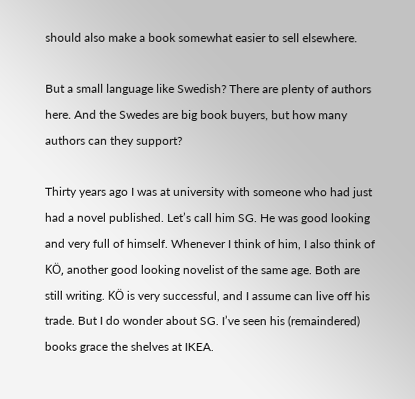should also make a book somewhat easier to sell elsewhere.

But a small language like Swedish? There are plenty of authors here. And the Swedes are big book buyers, but how many authors can they support?

Thirty years ago I was at university with someone who had just had a novel published. Let’s call him SG. He was good looking and very full of himself. Whenever I think of him, I also think of KÖ, another good looking novelist of the same age. Both are still writing. KÖ is very successful, and I assume can live off his trade. But I do wonder about SG. I’ve seen his (remaindered) books grace the shelves at IKEA.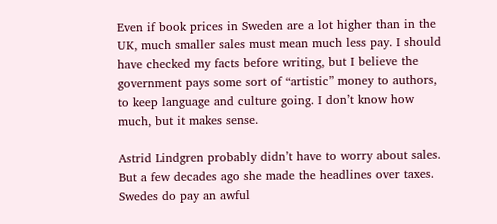Even if book prices in Sweden are a lot higher than in the UK, much smaller sales must mean much less pay. I should have checked my facts before writing, but I believe the government pays some sort of “artistic” money to authors, to keep language and culture going. I don’t know how much, but it makes sense.

Astrid Lindgren probably didn’t have to worry about sales. But a few decades ago she made the headlines over taxes. Swedes do pay an awful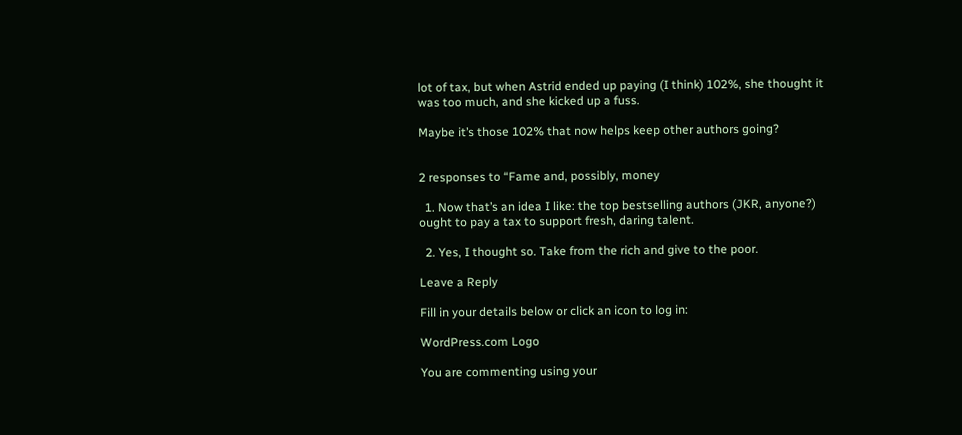lot of tax, but when Astrid ended up paying (I think) 102%, she thought it was too much, and she kicked up a fuss.

Maybe it’s those 102% that now helps keep other authors going?


2 responses to “Fame and, possibly, money

  1. Now that’s an idea I like: the top bestselling authors (JKR, anyone?) ought to pay a tax to support fresh, daring talent.

  2. Yes, I thought so. Take from the rich and give to the poor.

Leave a Reply

Fill in your details below or click an icon to log in:

WordPress.com Logo

You are commenting using your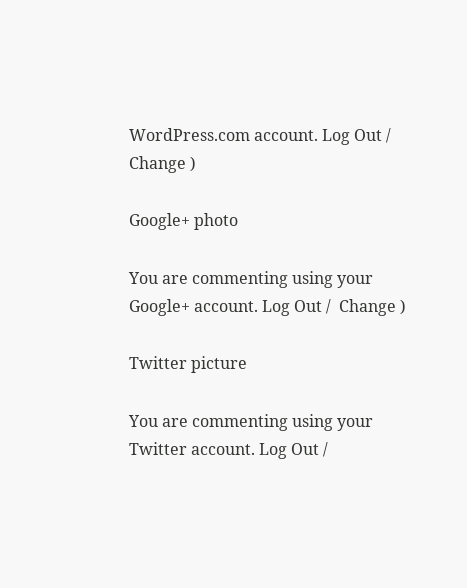WordPress.com account. Log Out /  Change )

Google+ photo

You are commenting using your Google+ account. Log Out /  Change )

Twitter picture

You are commenting using your Twitter account. Log Out /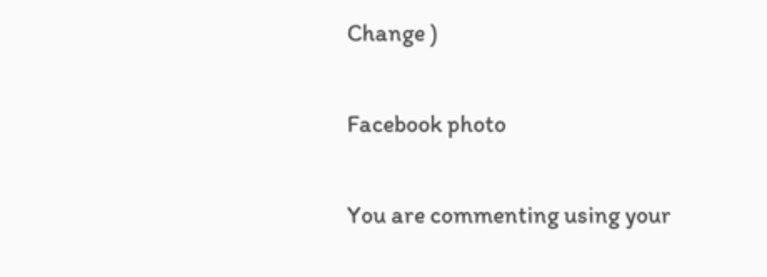Change )

Facebook photo

You are commenting using your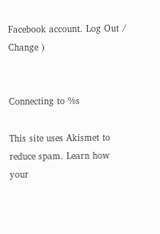Facebook account. Log Out /  Change )


Connecting to %s

This site uses Akismet to reduce spam. Learn how your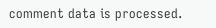comment data is processed.